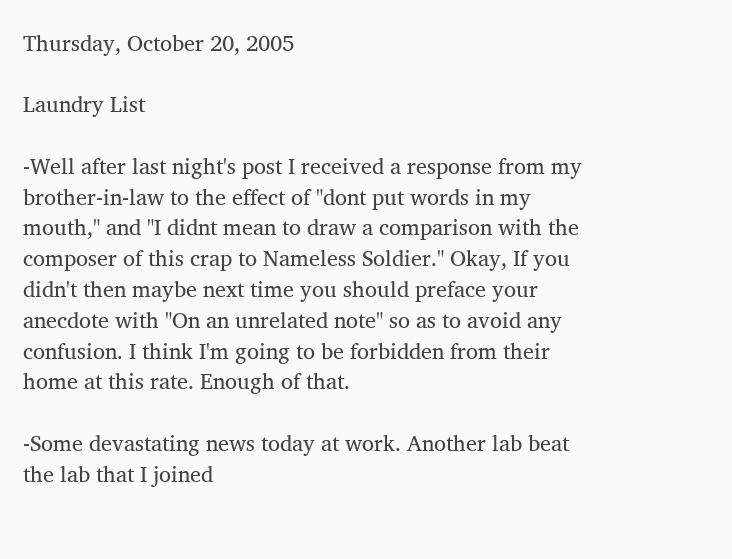Thursday, October 20, 2005

Laundry List

-Well after last night's post I received a response from my brother-in-law to the effect of "dont put words in my mouth," and "I didnt mean to draw a comparison with the composer of this crap to Nameless Soldier." Okay, If you didn't then maybe next time you should preface your anecdote with "On an unrelated note" so as to avoid any confusion. I think I'm going to be forbidden from their home at this rate. Enough of that.

-Some devastating news today at work. Another lab beat the lab that I joined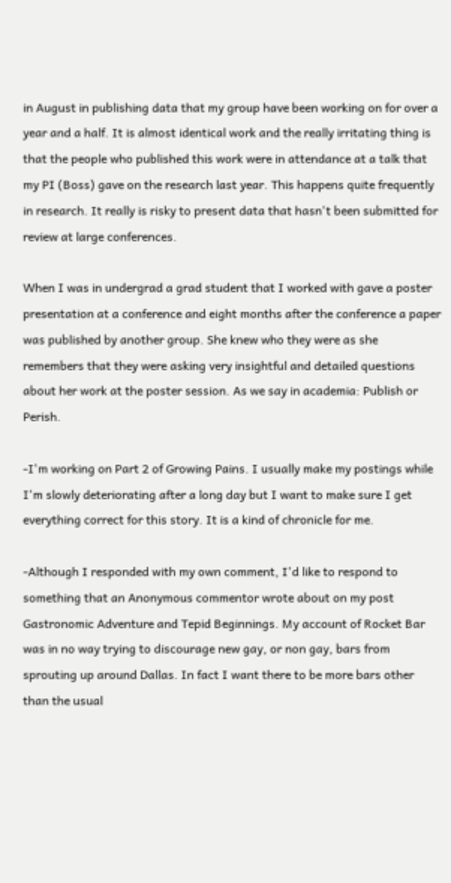in August in publishing data that my group have been working on for over a year and a half. It is almost identical work and the really irritating thing is that the people who published this work were in attendance at a talk that my PI (Boss) gave on the research last year. This happens quite frequently in research. It really is risky to present data that hasn't been submitted for review at large conferences.

When I was in undergrad a grad student that I worked with gave a poster presentation at a conference and eight months after the conference a paper was published by another group. She knew who they were as she remembers that they were asking very insightful and detailed questions about her work at the poster session. As we say in academia: Publish or Perish.

-I'm working on Part 2 of Growing Pains. I usually make my postings while I'm slowly deteriorating after a long day but I want to make sure I get everything correct for this story. It is a kind of chronicle for me.

-Although I responded with my own comment, I'd like to respond to something that an Anonymous commentor wrote about on my post Gastronomic Adventure and Tepid Beginnings. My account of Rocket Bar was in no way trying to discourage new gay, or non gay, bars from sprouting up around Dallas. In fact I want there to be more bars other than the usual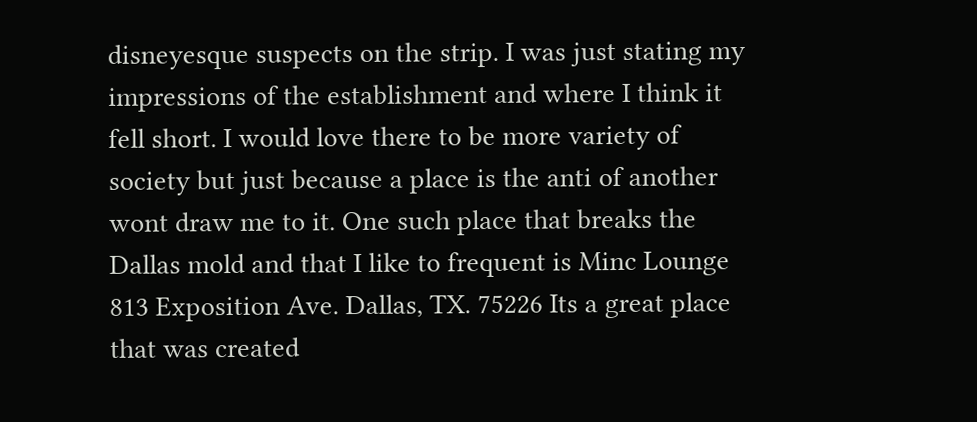disneyesque suspects on the strip. I was just stating my impressions of the establishment and where I think it fell short. I would love there to be more variety of society but just because a place is the anti of another wont draw me to it. One such place that breaks the Dallas mold and that I like to frequent is Minc Lounge 813 Exposition Ave. Dallas, TX. 75226 Its a great place that was created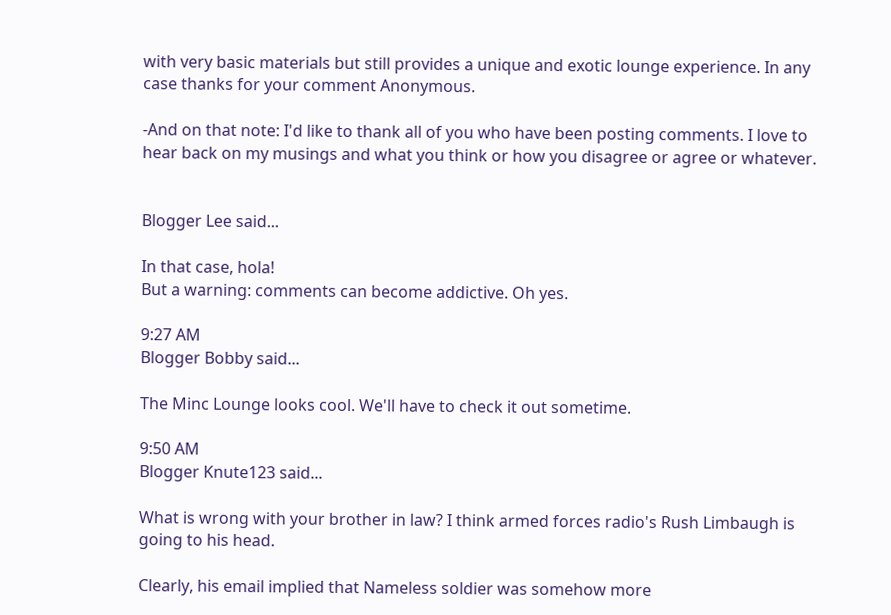with very basic materials but still provides a unique and exotic lounge experience. In any case thanks for your comment Anonymous.

-And on that note: I'd like to thank all of you who have been posting comments. I love to hear back on my musings and what you think or how you disagree or agree or whatever.


Blogger Lee said...

In that case, hola!
But a warning: comments can become addictive. Oh yes.

9:27 AM
Blogger Bobby said...

The Minc Lounge looks cool. We'll have to check it out sometime.

9:50 AM
Blogger Knute123 said...

What is wrong with your brother in law? I think armed forces radio's Rush Limbaugh is going to his head.

Clearly, his email implied that Nameless soldier was somehow more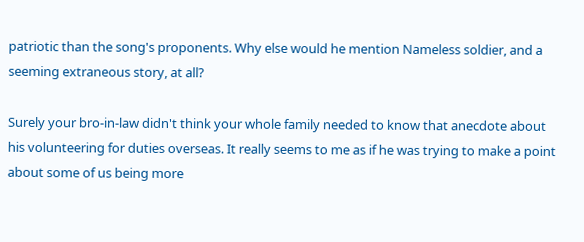patriotic than the song's proponents. Why else would he mention Nameless soldier, and a seeming extraneous story, at all?

Surely your bro-in-law didn't think your whole family needed to know that anecdote about his volunteering for duties overseas. It really seems to me as if he was trying to make a point about some of us being more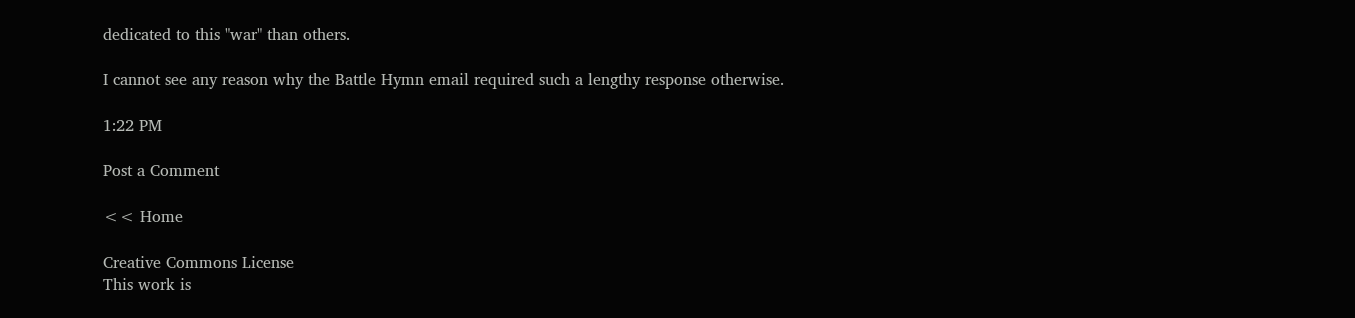dedicated to this "war" than others.

I cannot see any reason why the Battle Hymn email required such a lengthy response otherwise.

1:22 PM

Post a Comment

<< Home

Creative Commons License
This work is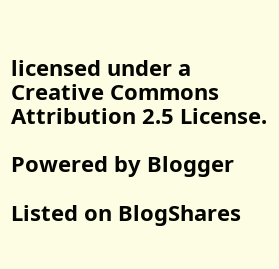licensed under a Creative Commons Attribution 2.5 License.

Powered by Blogger

Listed on BlogShares